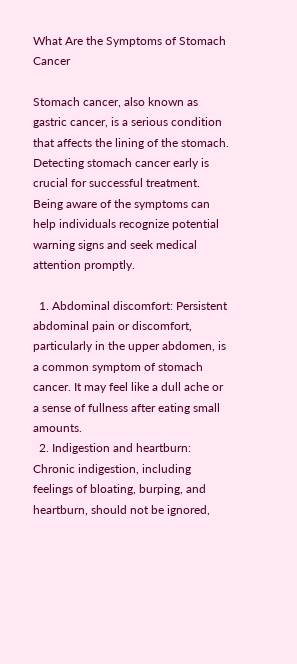What Are the Symptoms of Stomach Cancer

Stomach cancer, also known as gastric cancer, is a serious condition that affects the lining of the stomach. Detecting stomach cancer early is crucial for successful treatment. Being aware of the symptoms can help individuals recognize potential warning signs and seek medical attention promptly.

  1. Abdominal discomfort: Persistent abdominal pain or discomfort, particularly in the upper abdomen, is a common symptom of stomach cancer. It may feel like a dull ache or a sense of fullness after eating small amounts.
  2. Indigestion and heartburn: Chronic indigestion, including feelings of bloating, burping, and heartburn, should not be ignored,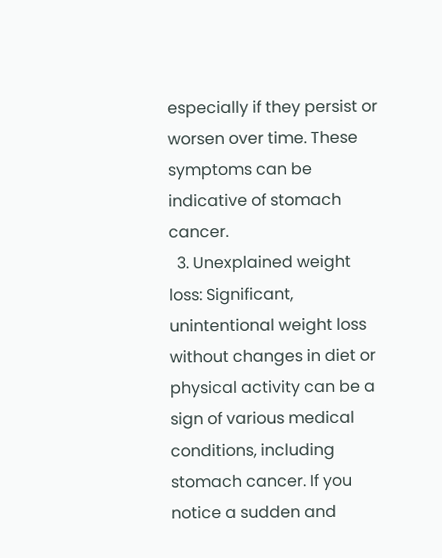especially if they persist or worsen over time. These symptoms can be indicative of stomach cancer.
  3. Unexplained weight loss: Significant, unintentional weight loss without changes in diet or physical activity can be a sign of various medical conditions, including stomach cancer. If you notice a sudden and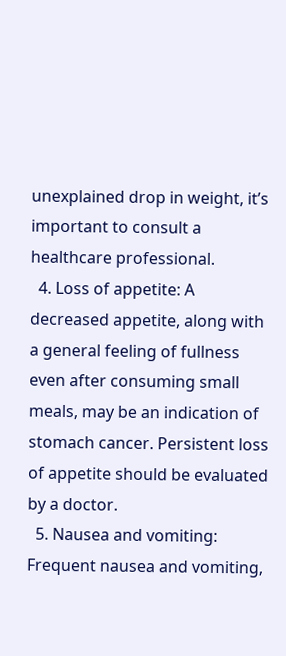unexplained drop in weight, it’s important to consult a healthcare professional.
  4. Loss of appetite: A decreased appetite, along with a general feeling of fullness even after consuming small meals, may be an indication of stomach cancer. Persistent loss of appetite should be evaluated by a doctor.
  5. Nausea and vomiting: Frequent nausea and vomiting,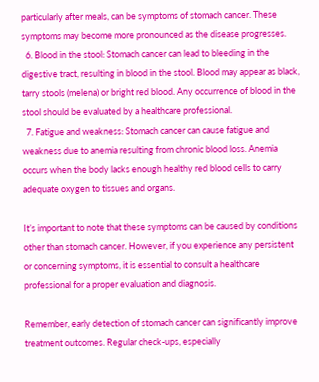particularly after meals, can be symptoms of stomach cancer. These symptoms may become more pronounced as the disease progresses.
  6. Blood in the stool: Stomach cancer can lead to bleeding in the digestive tract, resulting in blood in the stool. Blood may appear as black, tarry stools (melena) or bright red blood. Any occurrence of blood in the stool should be evaluated by a healthcare professional.
  7. Fatigue and weakness: Stomach cancer can cause fatigue and weakness due to anemia resulting from chronic blood loss. Anemia occurs when the body lacks enough healthy red blood cells to carry adequate oxygen to tissues and organs.

It’s important to note that these symptoms can be caused by conditions other than stomach cancer. However, if you experience any persistent or concerning symptoms, it is essential to consult a healthcare professional for a proper evaluation and diagnosis.

Remember, early detection of stomach cancer can significantly improve treatment outcomes. Regular check-ups, especially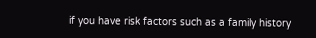if you have risk factors such as a family history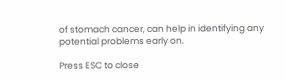of stomach cancer, can help in identifying any potential problems early on.

Press ESC to close